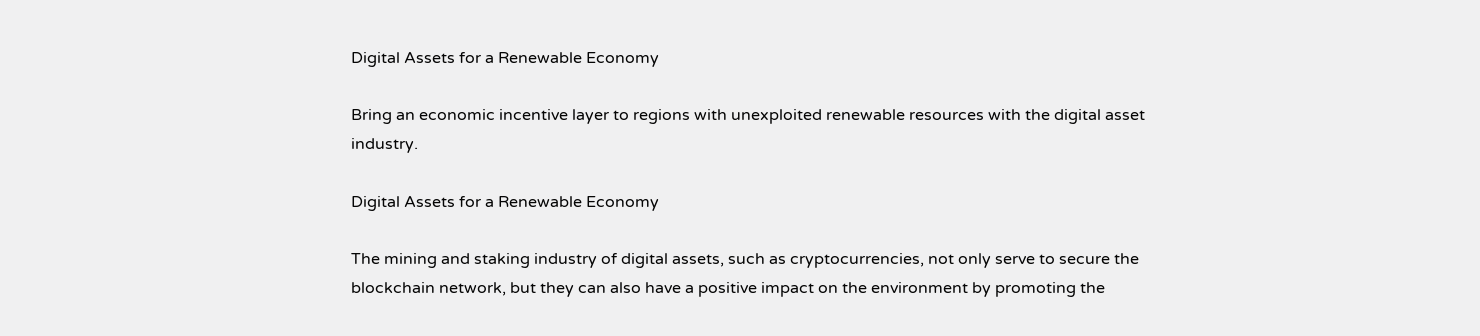Digital Assets for a Renewable Economy

Bring an economic incentive layer to regions with unexploited renewable resources with the digital asset industry.

Digital Assets for a Renewable Economy

The mining and staking industry of digital assets, such as cryptocurrencies, not only serve to secure the blockchain network, but they can also have a positive impact on the environment by promoting the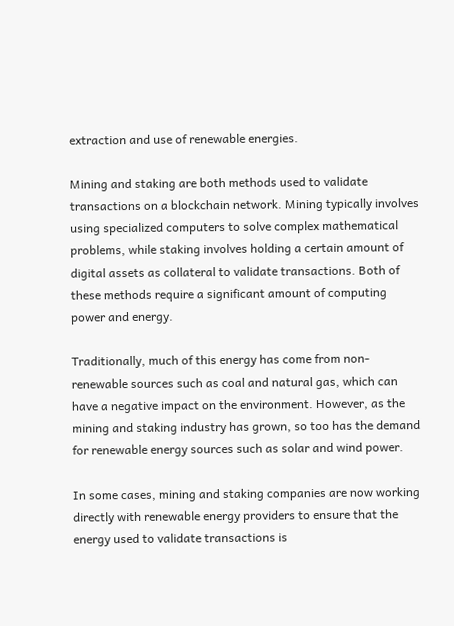extraction and use of renewable energies.

Mining and staking are both methods used to validate transactions on a blockchain network. Mining typically involves using specialized computers to solve complex mathematical problems, while staking involves holding a certain amount of digital assets as collateral to validate transactions. Both of these methods require a significant amount of computing power and energy.

Traditionally, much of this energy has come from non-renewable sources such as coal and natural gas, which can have a negative impact on the environment. However, as the mining and staking industry has grown, so too has the demand for renewable energy sources such as solar and wind power.

In some cases, mining and staking companies are now working directly with renewable energy providers to ensure that the energy used to validate transactions is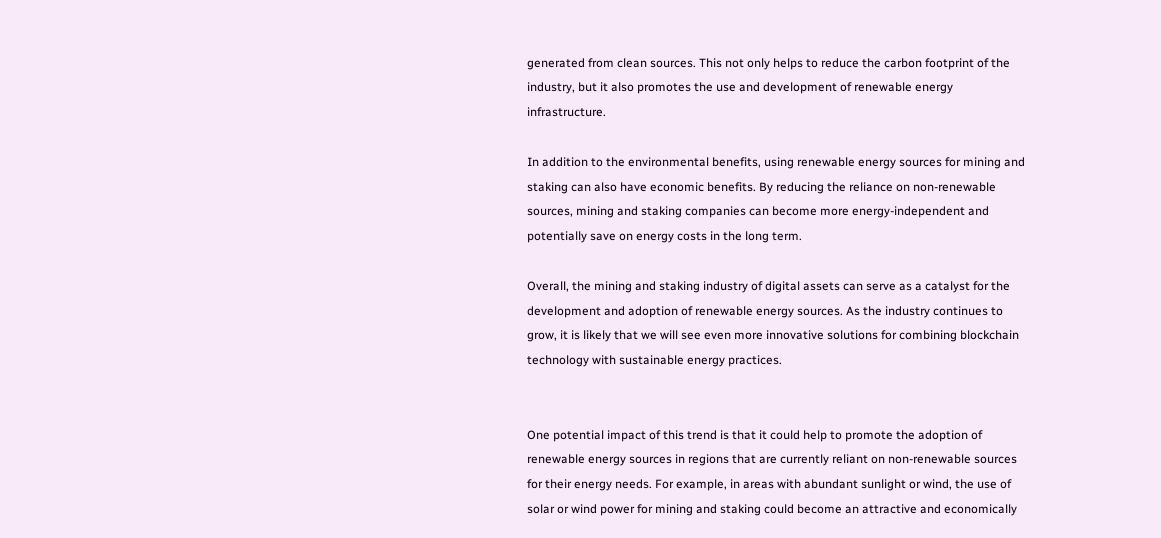generated from clean sources. This not only helps to reduce the carbon footprint of the industry, but it also promotes the use and development of renewable energy infrastructure.

In addition to the environmental benefits, using renewable energy sources for mining and staking can also have economic benefits. By reducing the reliance on non-renewable sources, mining and staking companies can become more energy-independent and potentially save on energy costs in the long term.

Overall, the mining and staking industry of digital assets can serve as a catalyst for the development and adoption of renewable energy sources. As the industry continues to grow, it is likely that we will see even more innovative solutions for combining blockchain technology with sustainable energy practices.


One potential impact of this trend is that it could help to promote the adoption of renewable energy sources in regions that are currently reliant on non-renewable sources for their energy needs. For example, in areas with abundant sunlight or wind, the use of solar or wind power for mining and staking could become an attractive and economically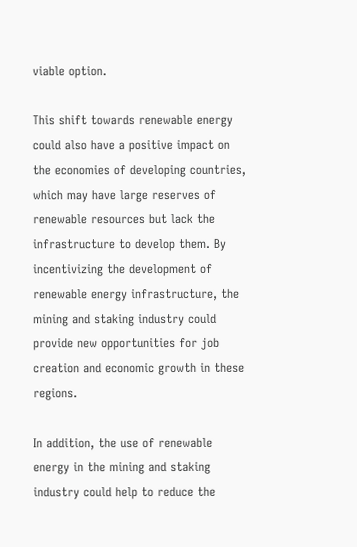viable option.

This shift towards renewable energy could also have a positive impact on the economies of developing countries, which may have large reserves of renewable resources but lack the infrastructure to develop them. By incentivizing the development of renewable energy infrastructure, the mining and staking industry could provide new opportunities for job creation and economic growth in these regions.

In addition, the use of renewable energy in the mining and staking industry could help to reduce the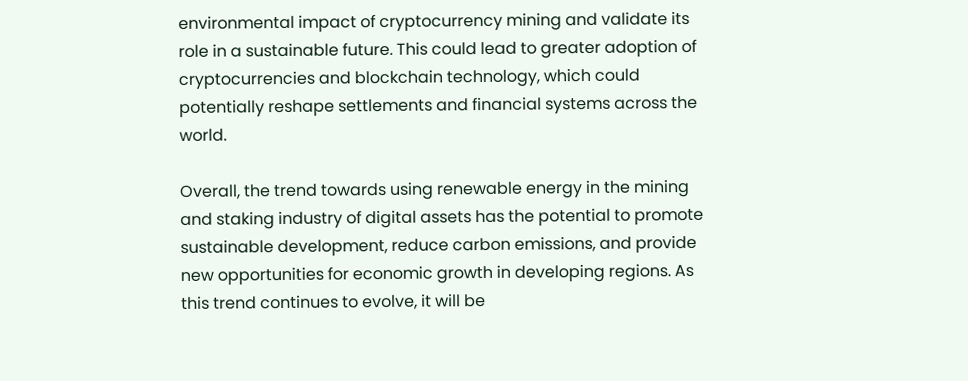environmental impact of cryptocurrency mining and validate its role in a sustainable future. This could lead to greater adoption of cryptocurrencies and blockchain technology, which could potentially reshape settlements and financial systems across the world.

Overall, the trend towards using renewable energy in the mining and staking industry of digital assets has the potential to promote sustainable development, reduce carbon emissions, and provide new opportunities for economic growth in developing regions. As this trend continues to evolve, it will be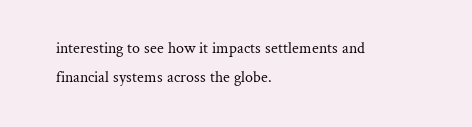interesting to see how it impacts settlements and financial systems across the globe.